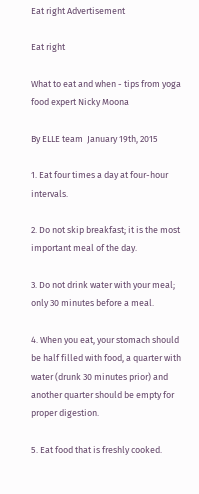Eat right Advertisement

Eat right

What to eat and when - tips from yoga food expert Nicky Moona

By ELLE team  January 19th, 2015

1. Eat four times a day at four-hour intervals.

2. Do not skip breakfast; it is the most important meal of the day.

3. Do not drink water with your meal; only 30 minutes before a meal.

4. When you eat, your stomach should be half filled with food, a quarter with water (drunk 30 minutes prior) and another quarter should be empty for proper digestion.

5. Eat food that is freshly cooked.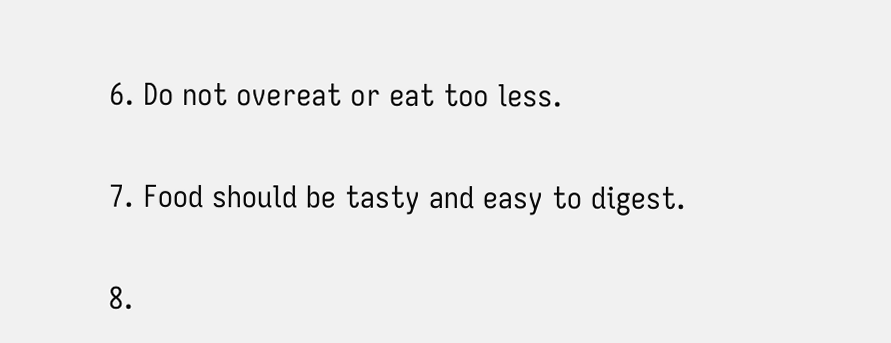6. Do not overeat or eat too less.

7. Food should be tasty and easy to digest.

8.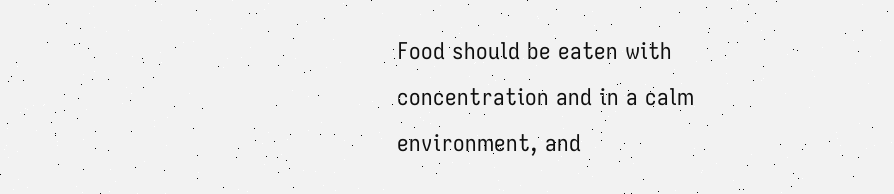Food should be eaten with concentration and in a calm environment, and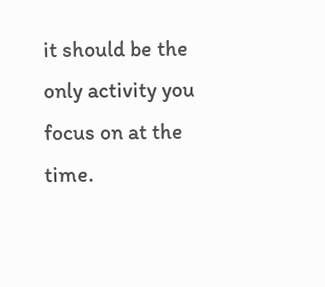it should be the only activity you focus on at the time.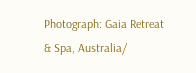Photograph: Gaia Retreat & Spa, Australia/